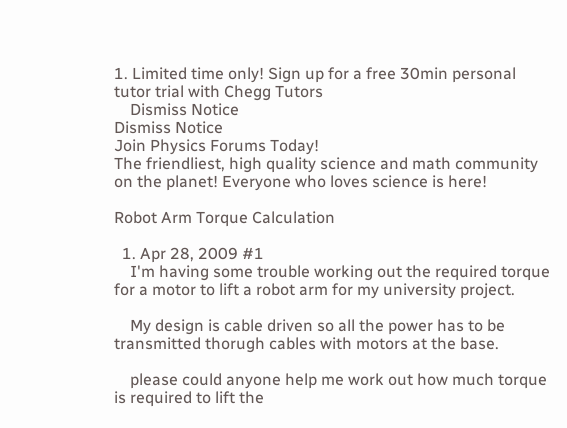1. Limited time only! Sign up for a free 30min personal tutor trial with Chegg Tutors
    Dismiss Notice
Dismiss Notice
Join Physics Forums Today!
The friendliest, high quality science and math community on the planet! Everyone who loves science is here!

Robot Arm Torque Calculation

  1. Apr 28, 2009 #1
    I'm having some trouble working out the required torque for a motor to lift a robot arm for my university project.

    My design is cable driven so all the power has to be transmitted thorugh cables with motors at the base.

    please could anyone help me work out how much torque is required to lift the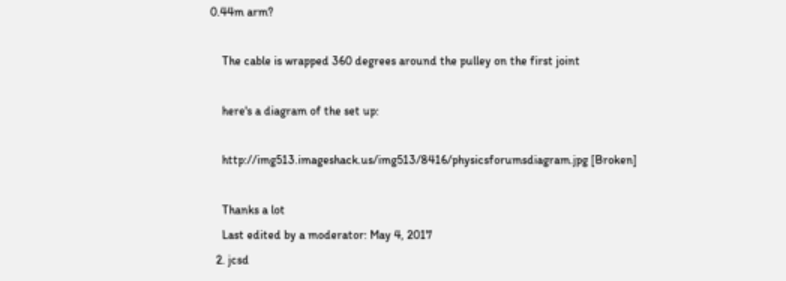0.44m arm?

    The cable is wrapped 360 degrees around the pulley on the first joint

    here's a diagram of the set up:

    http://img513.imageshack.us/img513/8416/physicsforumsdiagram.jpg [Broken]

    Thanks a lot
    Last edited by a moderator: May 4, 2017
  2. jcsd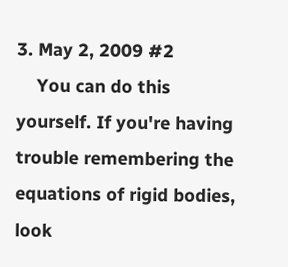3. May 2, 2009 #2
    You can do this yourself. If you're having trouble remembering the equations of rigid bodies, look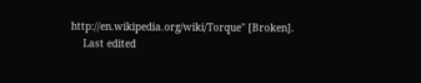http://en.wikipedia.org/wiki/Torque" [Broken].
    Last edited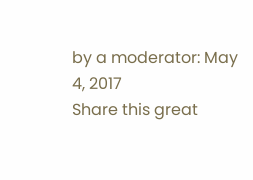by a moderator: May 4, 2017
Share this great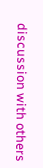discussion with others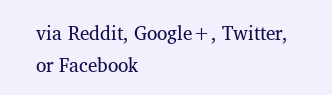via Reddit, Google+, Twitter, or Facebook